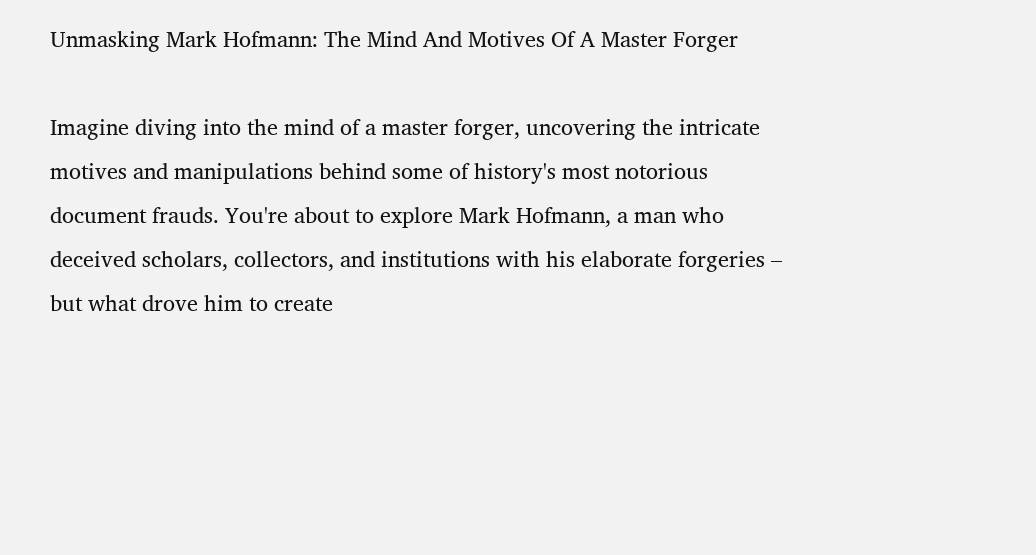Unmasking Mark Hofmann: The Mind And Motives Of A Master Forger

Imagine diving into the mind of a master forger, uncovering the intricate motives and manipulations behind some of history's most notorious document frauds. You're about to explore Mark Hofmann, a man who deceived scholars, collectors, and institutions with his elaborate forgeries – but what drove him to create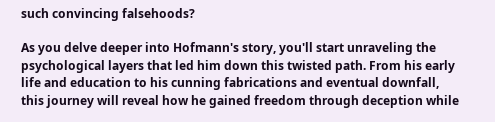such convincing falsehoods?

As you delve deeper into Hofmann's story, you'll start unraveling the psychological layers that led him down this twisted path. From his early life and education to his cunning fabrications and eventual downfall, this journey will reveal how he gained freedom through deception while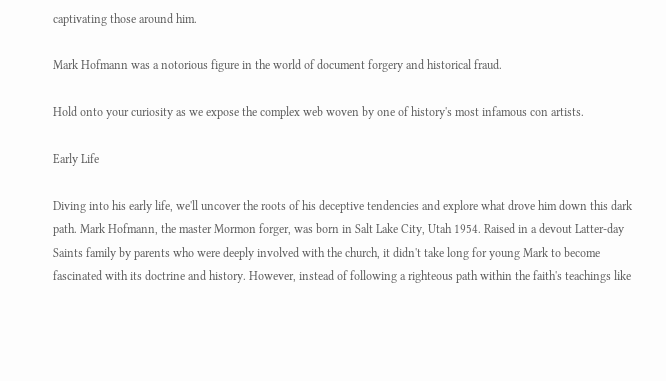captivating those around him.

Mark Hofmann was a notorious figure in the world of document forgery and historical fraud.

Hold onto your curiosity as we expose the complex web woven by one of history's most infamous con artists.

Early Life

Diving into his early life, we'll uncover the roots of his deceptive tendencies and explore what drove him down this dark path. Mark Hofmann, the master Mormon forger, was born in Salt Lake City, Utah 1954. Raised in a devout Latter-day Saints family by parents who were deeply involved with the church, it didn't take long for young Mark to become fascinated with its doctrine and history. However, instead of following a righteous path within the faith's teachings like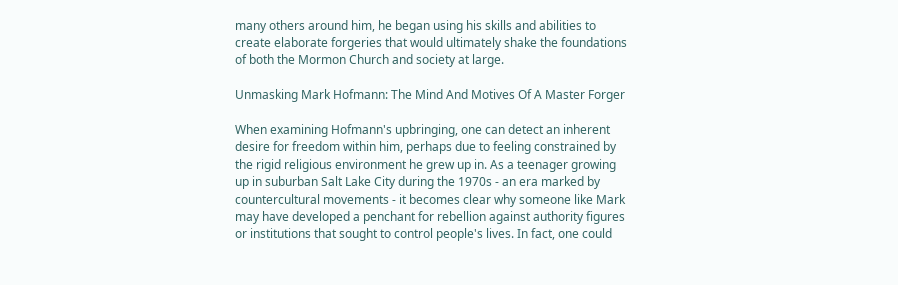many others around him, he began using his skills and abilities to create elaborate forgeries that would ultimately shake the foundations of both the Mormon Church and society at large.

Unmasking Mark Hofmann: The Mind And Motives Of A Master Forger

When examining Hofmann's upbringing, one can detect an inherent desire for freedom within him, perhaps due to feeling constrained by the rigid religious environment he grew up in. As a teenager growing up in suburban Salt Lake City during the 1970s - an era marked by countercultural movements - it becomes clear why someone like Mark may have developed a penchant for rebellion against authority figures or institutions that sought to control people's lives. In fact, one could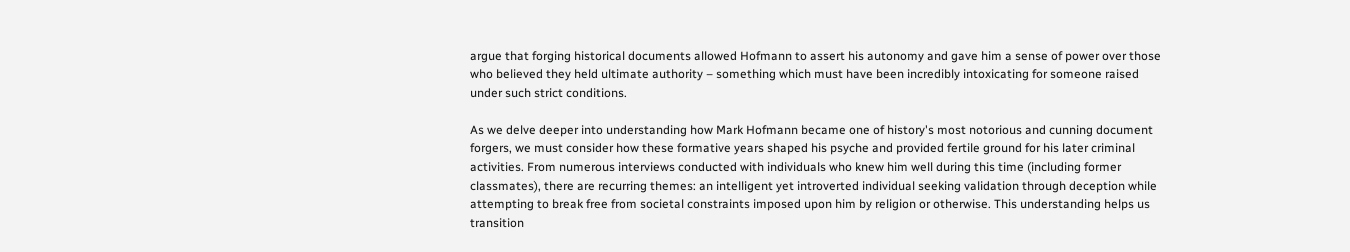argue that forging historical documents allowed Hofmann to assert his autonomy and gave him a sense of power over those who believed they held ultimate authority – something which must have been incredibly intoxicating for someone raised under such strict conditions.

As we delve deeper into understanding how Mark Hofmann became one of history's most notorious and cunning document forgers, we must consider how these formative years shaped his psyche and provided fertile ground for his later criminal activities. From numerous interviews conducted with individuals who knew him well during this time (including former classmates), there are recurring themes: an intelligent yet introverted individual seeking validation through deception while attempting to break free from societal constraints imposed upon him by religion or otherwise. This understanding helps us transition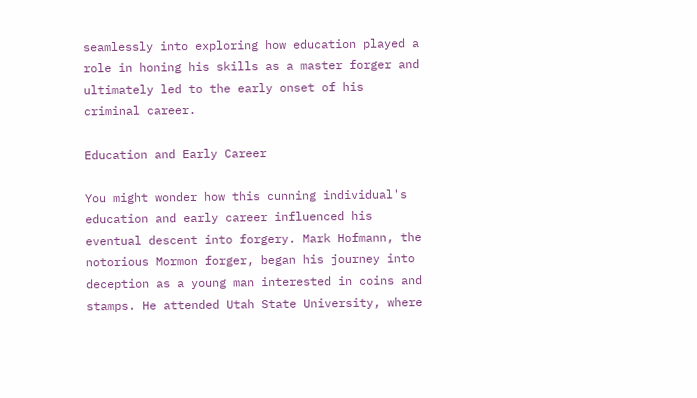seamlessly into exploring how education played a role in honing his skills as a master forger and ultimately led to the early onset of his criminal career.

Education and Early Career

You might wonder how this cunning individual's education and early career influenced his eventual descent into forgery. Mark Hofmann, the notorious Mormon forger, began his journey into deception as a young man interested in coins and stamps. He attended Utah State University, where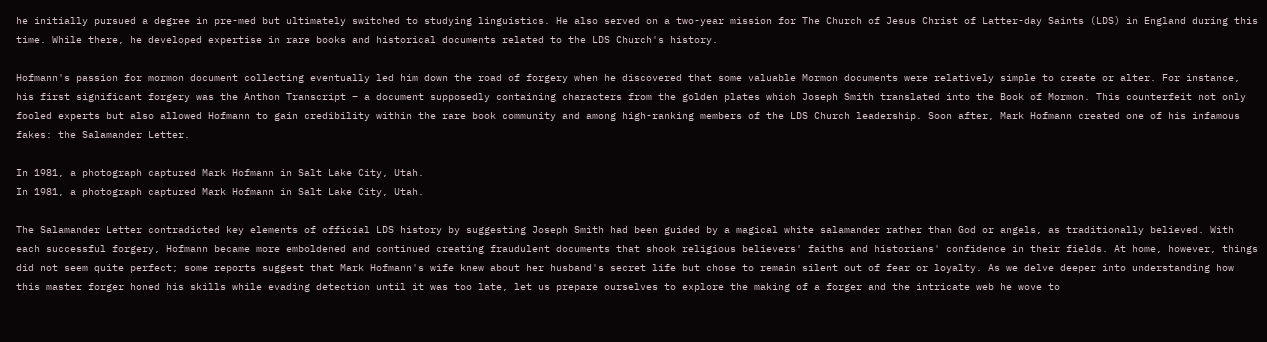he initially pursued a degree in pre-med but ultimately switched to studying linguistics. He also served on a two-year mission for The Church of Jesus Christ of Latter-day Saints (LDS) in England during this time. While there, he developed expertise in rare books and historical documents related to the LDS Church's history.

Hofmann's passion for mormon document collecting eventually led him down the road of forgery when he discovered that some valuable Mormon documents were relatively simple to create or alter. For instance, his first significant forgery was the Anthon Transcript – a document supposedly containing characters from the golden plates which Joseph Smith translated into the Book of Mormon. This counterfeit not only fooled experts but also allowed Hofmann to gain credibility within the rare book community and among high-ranking members of the LDS Church leadership. Soon after, Mark Hofmann created one of his infamous fakes: the Salamander Letter.

In 1981, a photograph captured Mark Hofmann in Salt Lake City, Utah.
In 1981, a photograph captured Mark Hofmann in Salt Lake City, Utah.

The Salamander Letter contradicted key elements of official LDS history by suggesting Joseph Smith had been guided by a magical white salamander rather than God or angels, as traditionally believed. With each successful forgery, Hofmann became more emboldened and continued creating fraudulent documents that shook religious believers' faiths and historians' confidence in their fields. At home, however, things did not seem quite perfect; some reports suggest that Mark Hofmann's wife knew about her husband's secret life but chose to remain silent out of fear or loyalty. As we delve deeper into understanding how this master forger honed his skills while evading detection until it was too late, let us prepare ourselves to explore the making of a forger and the intricate web he wove to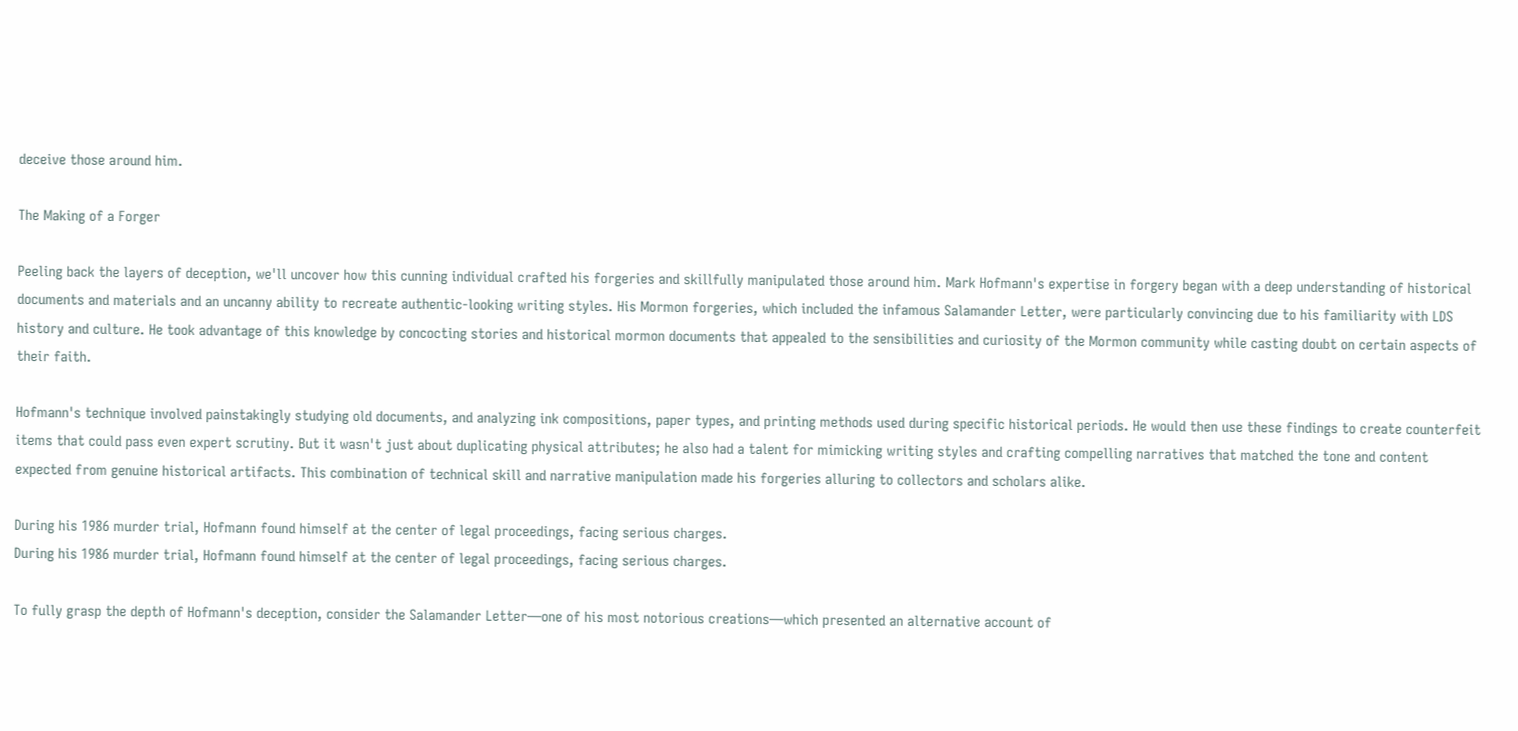deceive those around him.

The Making of a Forger

Peeling back the layers of deception, we'll uncover how this cunning individual crafted his forgeries and skillfully manipulated those around him. Mark Hofmann's expertise in forgery began with a deep understanding of historical documents and materials and an uncanny ability to recreate authentic-looking writing styles. His Mormon forgeries, which included the infamous Salamander Letter, were particularly convincing due to his familiarity with LDS history and culture. He took advantage of this knowledge by concocting stories and historical mormon documents that appealed to the sensibilities and curiosity of the Mormon community while casting doubt on certain aspects of their faith.

Hofmann's technique involved painstakingly studying old documents, and analyzing ink compositions, paper types, and printing methods used during specific historical periods. He would then use these findings to create counterfeit items that could pass even expert scrutiny. But it wasn't just about duplicating physical attributes; he also had a talent for mimicking writing styles and crafting compelling narratives that matched the tone and content expected from genuine historical artifacts. This combination of technical skill and narrative manipulation made his forgeries alluring to collectors and scholars alike.

During his 1986 murder trial, Hofmann found himself at the center of legal proceedings, facing serious charges.
During his 1986 murder trial, Hofmann found himself at the center of legal proceedings, facing serious charges.

To fully grasp the depth of Hofmann's deception, consider the Salamander Letter—one of his most notorious creations—which presented an alternative account of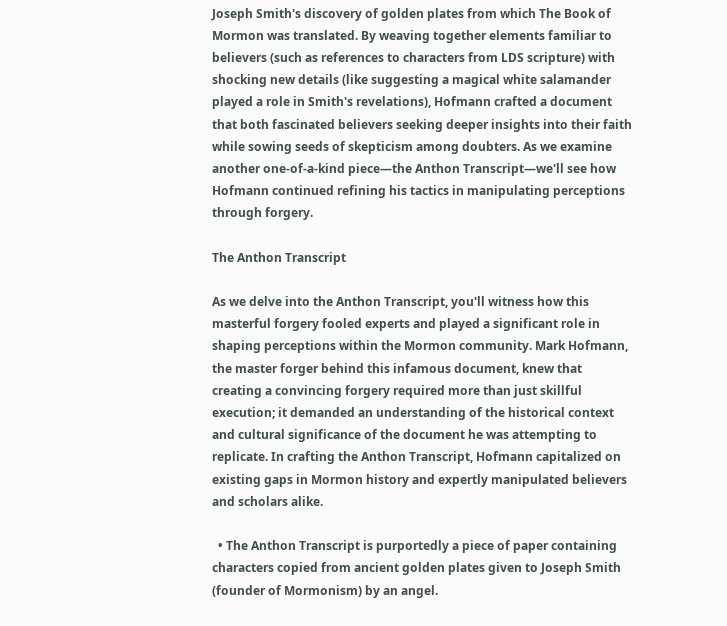Joseph Smith's discovery of golden plates from which The Book of Mormon was translated. By weaving together elements familiar to believers (such as references to characters from LDS scripture) with shocking new details (like suggesting a magical white salamander played a role in Smith's revelations), Hofmann crafted a document that both fascinated believers seeking deeper insights into their faith while sowing seeds of skepticism among doubters. As we examine another one-of-a-kind piece—the Anthon Transcript—we'll see how Hofmann continued refining his tactics in manipulating perceptions through forgery.

The Anthon Transcript

As we delve into the Anthon Transcript, you'll witness how this masterful forgery fooled experts and played a significant role in shaping perceptions within the Mormon community. Mark Hofmann, the master forger behind this infamous document, knew that creating a convincing forgery required more than just skillful execution; it demanded an understanding of the historical context and cultural significance of the document he was attempting to replicate. In crafting the Anthon Transcript, Hofmann capitalized on existing gaps in Mormon history and expertly manipulated believers and scholars alike.

  • The Anthon Transcript is purportedly a piece of paper containing characters copied from ancient golden plates given to Joseph Smith (founder of Mormonism) by an angel.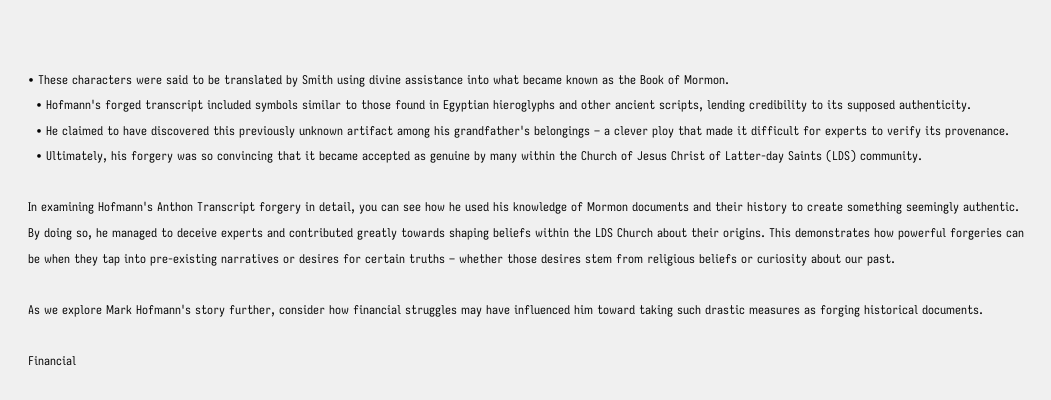• These characters were said to be translated by Smith using divine assistance into what became known as the Book of Mormon.
  • Hofmann's forged transcript included symbols similar to those found in Egyptian hieroglyphs and other ancient scripts, lending credibility to its supposed authenticity.
  • He claimed to have discovered this previously unknown artifact among his grandfather's belongings – a clever ploy that made it difficult for experts to verify its provenance.
  • Ultimately, his forgery was so convincing that it became accepted as genuine by many within the Church of Jesus Christ of Latter-day Saints (LDS) community.

In examining Hofmann's Anthon Transcript forgery in detail, you can see how he used his knowledge of Mormon documents and their history to create something seemingly authentic. By doing so, he managed to deceive experts and contributed greatly towards shaping beliefs within the LDS Church about their origins. This demonstrates how powerful forgeries can be when they tap into pre-existing narratives or desires for certain truths – whether those desires stem from religious beliefs or curiosity about our past.

As we explore Mark Hofmann's story further, consider how financial struggles may have influenced him toward taking such drastic measures as forging historical documents.

Financial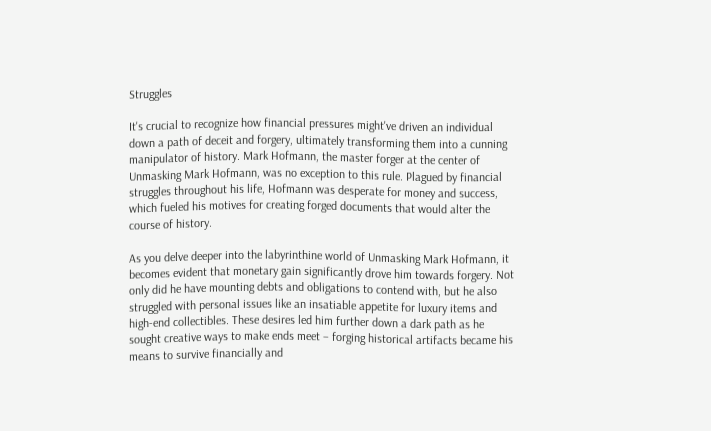Struggles

It's crucial to recognize how financial pressures might've driven an individual down a path of deceit and forgery, ultimately transforming them into a cunning manipulator of history. Mark Hofmann, the master forger at the center of Unmasking Mark Hofmann, was no exception to this rule. Plagued by financial struggles throughout his life, Hofmann was desperate for money and success, which fueled his motives for creating forged documents that would alter the course of history.

As you delve deeper into the labyrinthine world of Unmasking Mark Hofmann, it becomes evident that monetary gain significantly drove him towards forgery. Not only did he have mounting debts and obligations to contend with, but he also struggled with personal issues like an insatiable appetite for luxury items and high-end collectibles. These desires led him further down a dark path as he sought creative ways to make ends meet – forging historical artifacts became his means to survive financially and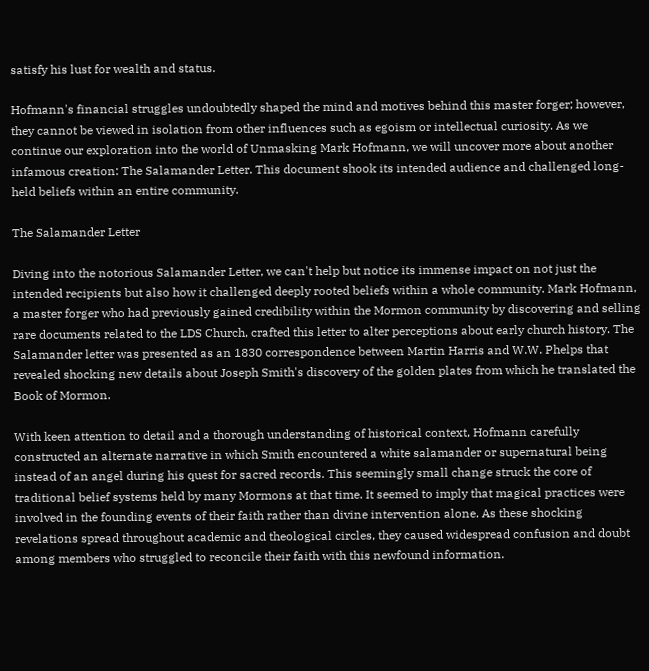satisfy his lust for wealth and status.

Hofmann's financial struggles undoubtedly shaped the mind and motives behind this master forger; however, they cannot be viewed in isolation from other influences such as egoism or intellectual curiosity. As we continue our exploration into the world of Unmasking Mark Hofmann, we will uncover more about another infamous creation: The Salamander Letter. This document shook its intended audience and challenged long-held beliefs within an entire community.

The Salamander Letter

Diving into the notorious Salamander Letter, we can't help but notice its immense impact on not just the intended recipients but also how it challenged deeply rooted beliefs within a whole community. Mark Hofmann, a master forger who had previously gained credibility within the Mormon community by discovering and selling rare documents related to the LDS Church, crafted this letter to alter perceptions about early church history. The Salamander letter was presented as an 1830 correspondence between Martin Harris and W.W. Phelps that revealed shocking new details about Joseph Smith's discovery of the golden plates from which he translated the Book of Mormon.

With keen attention to detail and a thorough understanding of historical context, Hofmann carefully constructed an alternate narrative in which Smith encountered a white salamander or supernatural being instead of an angel during his quest for sacred records. This seemingly small change struck the core of traditional belief systems held by many Mormons at that time. It seemed to imply that magical practices were involved in the founding events of their faith rather than divine intervention alone. As these shocking revelations spread throughout academic and theological circles, they caused widespread confusion and doubt among members who struggled to reconcile their faith with this newfound information.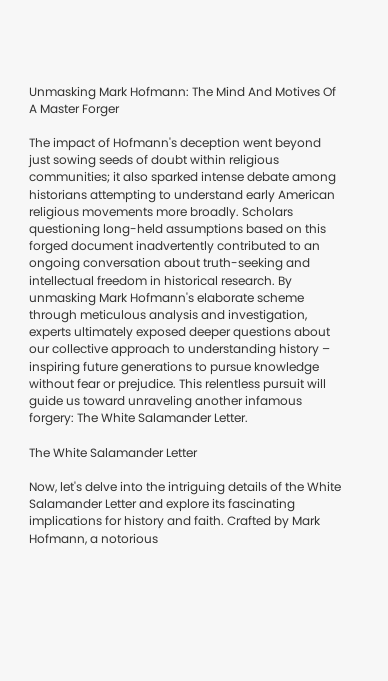Unmasking Mark Hofmann: The Mind And Motives Of A Master Forger

The impact of Hofmann's deception went beyond just sowing seeds of doubt within religious communities; it also sparked intense debate among historians attempting to understand early American religious movements more broadly. Scholars questioning long-held assumptions based on this forged document inadvertently contributed to an ongoing conversation about truth-seeking and intellectual freedom in historical research. By unmasking Mark Hofmann's elaborate scheme through meticulous analysis and investigation, experts ultimately exposed deeper questions about our collective approach to understanding history – inspiring future generations to pursue knowledge without fear or prejudice. This relentless pursuit will guide us toward unraveling another infamous forgery: The White Salamander Letter.

The White Salamander Letter

Now, let's delve into the intriguing details of the White Salamander Letter and explore its fascinating implications for history and faith. Crafted by Mark Hofmann, a notorious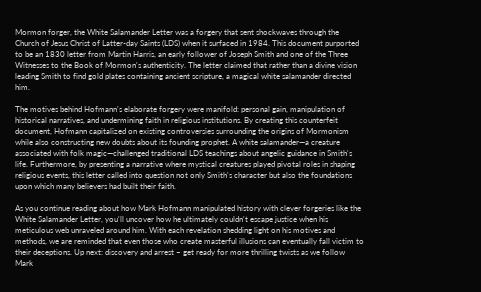Mormon forger, the White Salamander Letter was a forgery that sent shockwaves through the Church of Jesus Christ of Latter-day Saints (LDS) when it surfaced in 1984. This document purported to be an 1830 letter from Martin Harris, an early follower of Joseph Smith and one of the Three Witnesses to the Book of Mormon's authenticity. The letter claimed that rather than a divine vision leading Smith to find gold plates containing ancient scripture, a magical white salamander directed him.

The motives behind Hofmann's elaborate forgery were manifold: personal gain, manipulation of historical narratives, and undermining faith in religious institutions. By creating this counterfeit document, Hofmann capitalized on existing controversies surrounding the origins of Mormonism while also constructing new doubts about its founding prophet. A white salamander—a creature associated with folk magic—challenged traditional LDS teachings about angelic guidance in Smith's life. Furthermore, by presenting a narrative where mystical creatures played pivotal roles in shaping religious events, this letter called into question not only Smith's character but also the foundations upon which many believers had built their faith.

As you continue reading about how Mark Hofmann manipulated history with clever forgeries like the White Salamander Letter, you'll uncover how he ultimately couldn't escape justice when his meticulous web unraveled around him. With each revelation shedding light on his motives and methods, we are reminded that even those who create masterful illusions can eventually fall victim to their deceptions. Up next: discovery and arrest – get ready for more thrilling twists as we follow Mark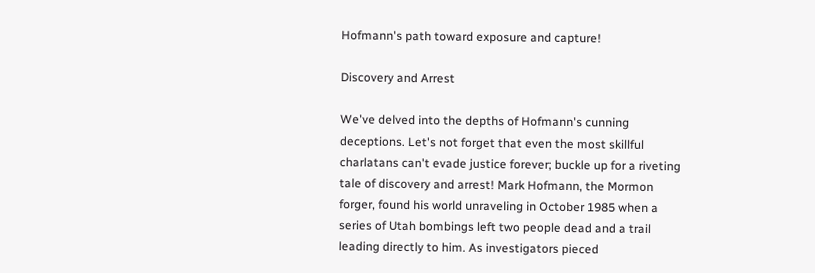Hofmann's path toward exposure and capture!

Discovery and Arrest

We've delved into the depths of Hofmann's cunning deceptions. Let's not forget that even the most skillful charlatans can't evade justice forever; buckle up for a riveting tale of discovery and arrest! Mark Hofmann, the Mormon forger, found his world unraveling in October 1985 when a series of Utah bombings left two people dead and a trail leading directly to him. As investigators pieced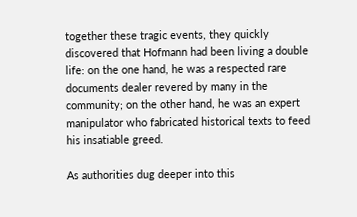together these tragic events, they quickly discovered that Hofmann had been living a double life: on the one hand, he was a respected rare documents dealer revered by many in the community; on the other hand, he was an expert manipulator who fabricated historical texts to feed his insatiable greed.

As authorities dug deeper into this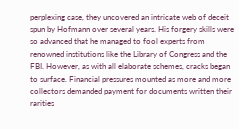perplexing case, they uncovered an intricate web of deceit spun by Hofmann over several years. His forgery skills were so advanced that he managed to fool experts from renowned institutions like the Library of Congress and the FBI. However, as with all elaborate schemes, cracks began to surface. Financial pressures mounted as more and more collectors demanded payment for documents written their rarities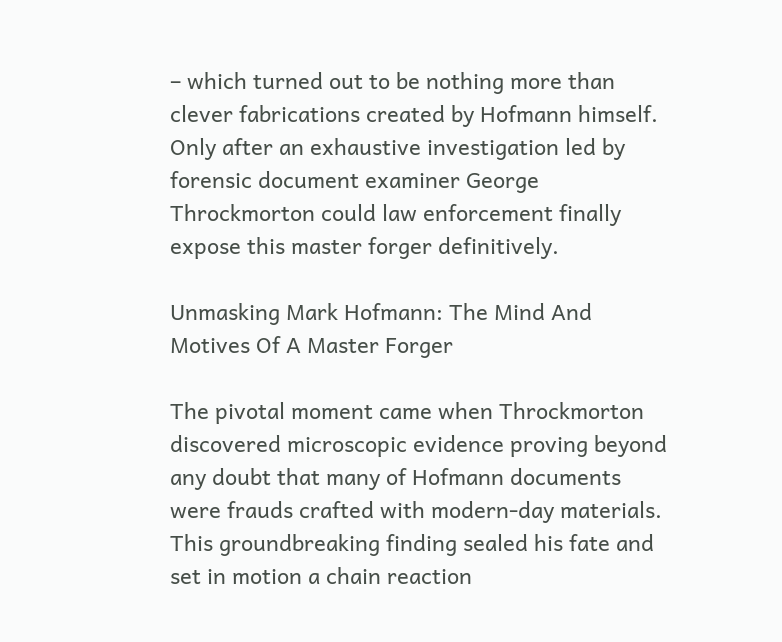– which turned out to be nothing more than clever fabrications created by Hofmann himself. Only after an exhaustive investigation led by forensic document examiner George Throckmorton could law enforcement finally expose this master forger definitively.

Unmasking Mark Hofmann: The Mind And Motives Of A Master Forger

The pivotal moment came when Throckmorton discovered microscopic evidence proving beyond any doubt that many of Hofmann documents were frauds crafted with modern-day materials. This groundbreaking finding sealed his fate and set in motion a chain reaction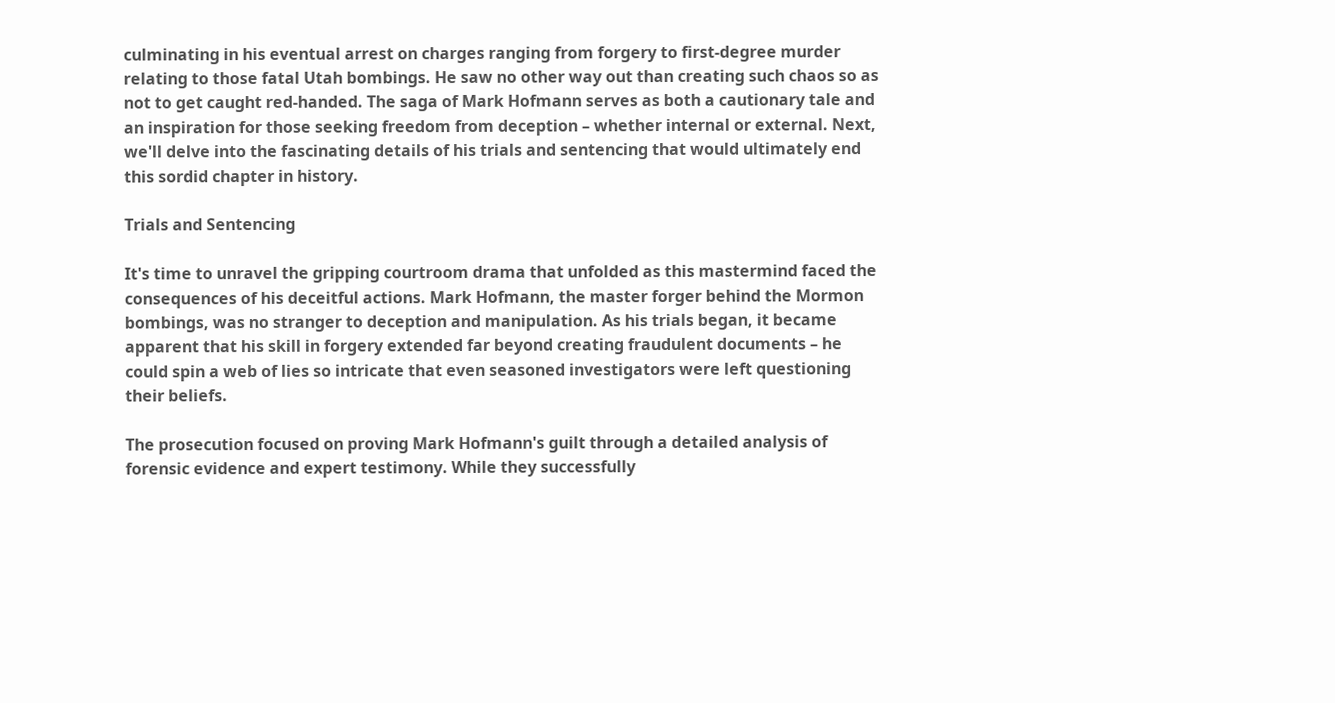culminating in his eventual arrest on charges ranging from forgery to first-degree murder relating to those fatal Utah bombings. He saw no other way out than creating such chaos so as not to get caught red-handed. The saga of Mark Hofmann serves as both a cautionary tale and an inspiration for those seeking freedom from deception – whether internal or external. Next, we'll delve into the fascinating details of his trials and sentencing that would ultimately end this sordid chapter in history.

Trials and Sentencing

It's time to unravel the gripping courtroom drama that unfolded as this mastermind faced the consequences of his deceitful actions. Mark Hofmann, the master forger behind the Mormon bombings, was no stranger to deception and manipulation. As his trials began, it became apparent that his skill in forgery extended far beyond creating fraudulent documents – he could spin a web of lies so intricate that even seasoned investigators were left questioning their beliefs.

The prosecution focused on proving Mark Hofmann's guilt through a detailed analysis of forensic evidence and expert testimony. While they successfully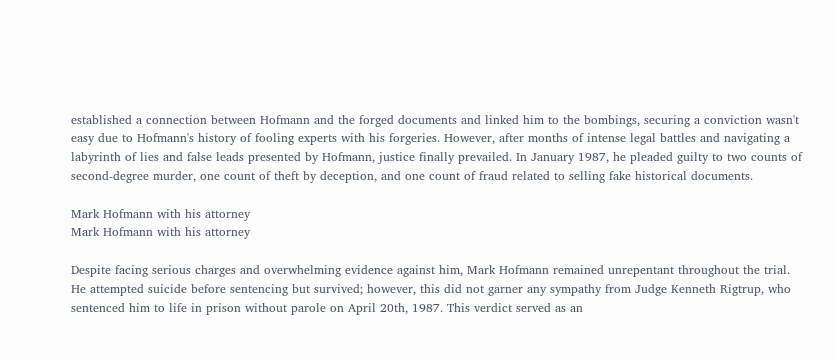established a connection between Hofmann and the forged documents and linked him to the bombings, securing a conviction wasn't easy due to Hofmann's history of fooling experts with his forgeries. However, after months of intense legal battles and navigating a labyrinth of lies and false leads presented by Hofmann, justice finally prevailed. In January 1987, he pleaded guilty to two counts of second-degree murder, one count of theft by deception, and one count of fraud related to selling fake historical documents.

Mark Hofmann with his attorney
Mark Hofmann with his attorney

Despite facing serious charges and overwhelming evidence against him, Mark Hofmann remained unrepentant throughout the trial. He attempted suicide before sentencing but survived; however, this did not garner any sympathy from Judge Kenneth Rigtrup, who sentenced him to life in prison without parole on April 20th, 1987. This verdict served as an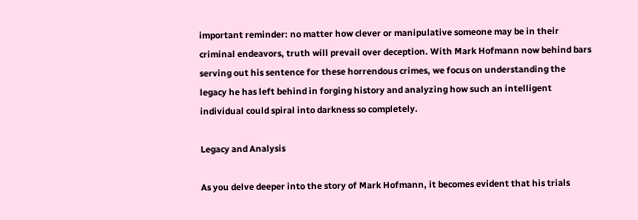important reminder: no matter how clever or manipulative someone may be in their criminal endeavors, truth will prevail over deception. With Mark Hofmann now behind bars serving out his sentence for these horrendous crimes, we focus on understanding the legacy he has left behind in forging history and analyzing how such an intelligent individual could spiral into darkness so completely.

Legacy and Analysis

As you delve deeper into the story of Mark Hofmann, it becomes evident that his trials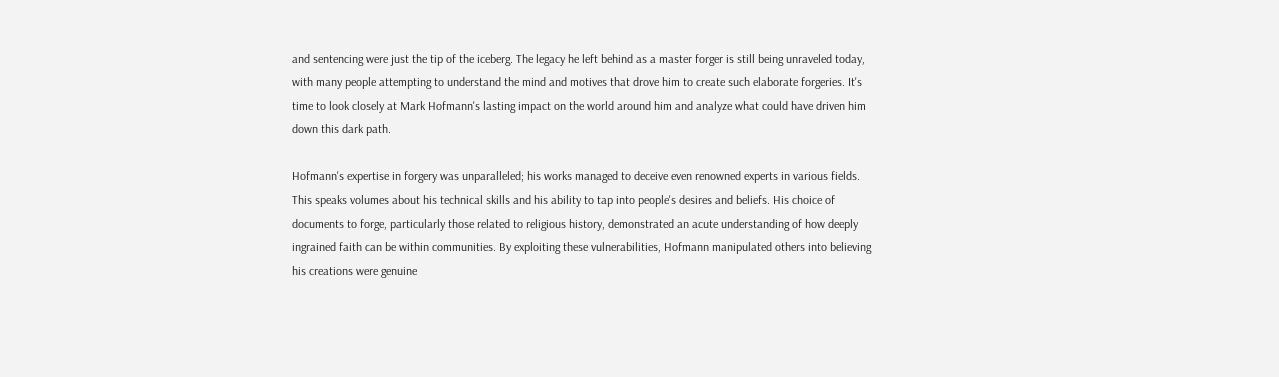and sentencing were just the tip of the iceberg. The legacy he left behind as a master forger is still being unraveled today, with many people attempting to understand the mind and motives that drove him to create such elaborate forgeries. It's time to look closely at Mark Hofmann's lasting impact on the world around him and analyze what could have driven him down this dark path.

Hofmann's expertise in forgery was unparalleled; his works managed to deceive even renowned experts in various fields. This speaks volumes about his technical skills and his ability to tap into people's desires and beliefs. His choice of documents to forge, particularly those related to religious history, demonstrated an acute understanding of how deeply ingrained faith can be within communities. By exploiting these vulnerabilities, Hofmann manipulated others into believing his creations were genuine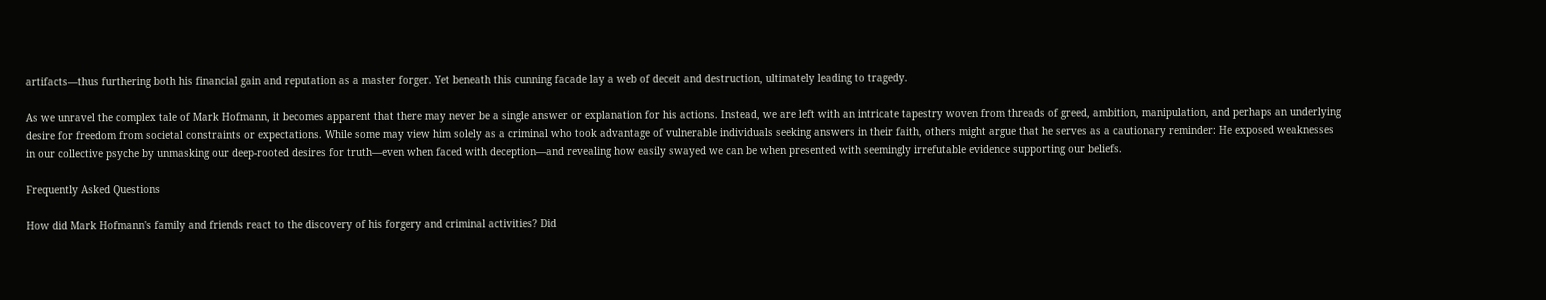artifacts—thus furthering both his financial gain and reputation as a master forger. Yet beneath this cunning facade lay a web of deceit and destruction, ultimately leading to tragedy.

As we unravel the complex tale of Mark Hofmann, it becomes apparent that there may never be a single answer or explanation for his actions. Instead, we are left with an intricate tapestry woven from threads of greed, ambition, manipulation, and perhaps an underlying desire for freedom from societal constraints or expectations. While some may view him solely as a criminal who took advantage of vulnerable individuals seeking answers in their faith, others might argue that he serves as a cautionary reminder: He exposed weaknesses in our collective psyche by unmasking our deep-rooted desires for truth—even when faced with deception—and revealing how easily swayed we can be when presented with seemingly irrefutable evidence supporting our beliefs.

Frequently Asked Questions

How did Mark Hofmann's family and friends react to the discovery of his forgery and criminal activities? Did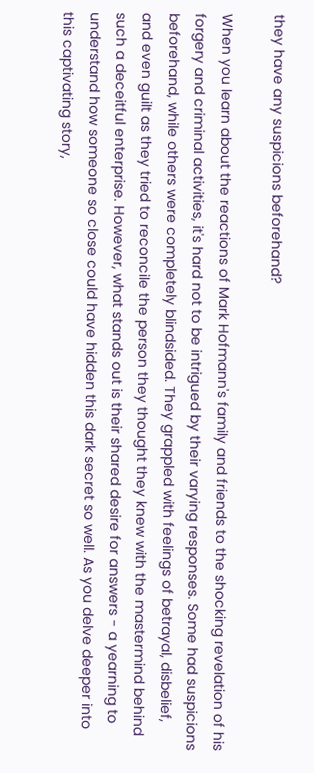they have any suspicions beforehand?

When you learn about the reactions of Mark Hofmann's family and friends to the shocking revelation of his forgery and criminal activities, it's hard not to be intrigued by their varying responses. Some had suspicions beforehand, while others were completely blindsided. They grappled with feelings of betrayal, disbelief, and even guilt as they tried to reconcile the person they thought they knew with the mastermind behind such a deceitful enterprise. However, what stands out is their shared desire for answers - a yearning to understand how someone so close could have hidden this dark secret so well. As you delve deeper into this captivating story,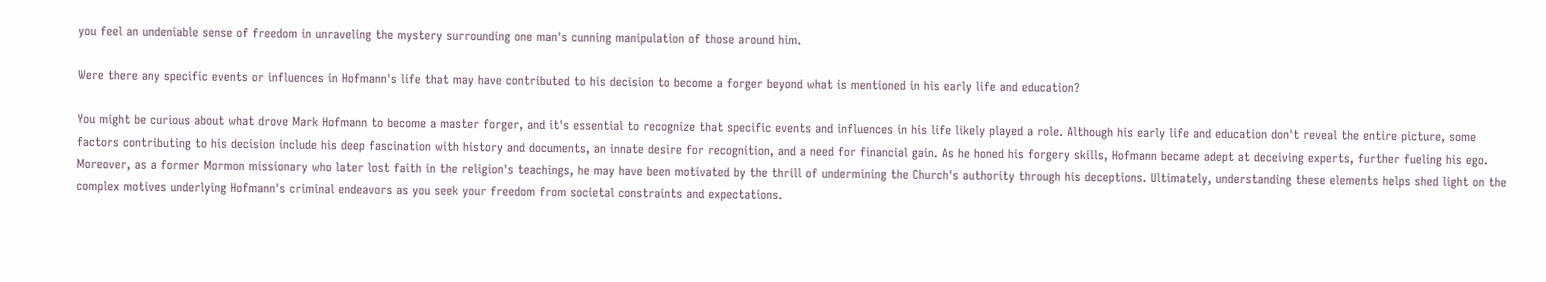you feel an undeniable sense of freedom in unraveling the mystery surrounding one man's cunning manipulation of those around him.

Were there any specific events or influences in Hofmann's life that may have contributed to his decision to become a forger beyond what is mentioned in his early life and education?

You might be curious about what drove Mark Hofmann to become a master forger, and it's essential to recognize that specific events and influences in his life likely played a role. Although his early life and education don't reveal the entire picture, some factors contributing to his decision include his deep fascination with history and documents, an innate desire for recognition, and a need for financial gain. As he honed his forgery skills, Hofmann became adept at deceiving experts, further fueling his ego. Moreover, as a former Mormon missionary who later lost faith in the religion's teachings, he may have been motivated by the thrill of undermining the Church's authority through his deceptions. Ultimately, understanding these elements helps shed light on the complex motives underlying Hofmann's criminal endeavors as you seek your freedom from societal constraints and expectations.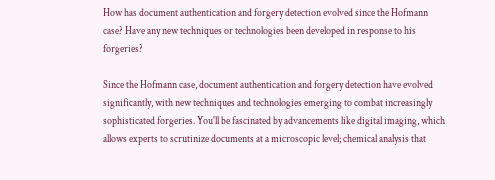How has document authentication and forgery detection evolved since the Hofmann case? Have any new techniques or technologies been developed in response to his forgeries?

Since the Hofmann case, document authentication and forgery detection have evolved significantly, with new techniques and technologies emerging to combat increasingly sophisticated forgeries. You'll be fascinated by advancements like digital imaging, which allows experts to scrutinize documents at a microscopic level; chemical analysis that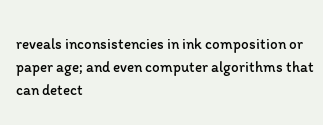reveals inconsistencies in ink composition or paper age; and even computer algorithms that can detect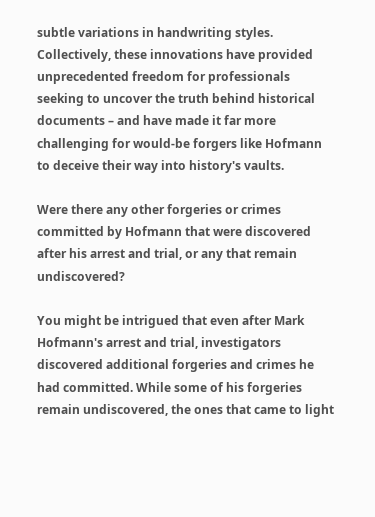subtle variations in handwriting styles. Collectively, these innovations have provided unprecedented freedom for professionals seeking to uncover the truth behind historical documents – and have made it far more challenging for would-be forgers like Hofmann to deceive their way into history's vaults.

Were there any other forgeries or crimes committed by Hofmann that were discovered after his arrest and trial, or any that remain undiscovered?

You might be intrigued that even after Mark Hofmann's arrest and trial, investigators discovered additional forgeries and crimes he had committed. While some of his forgeries remain undiscovered, the ones that came to light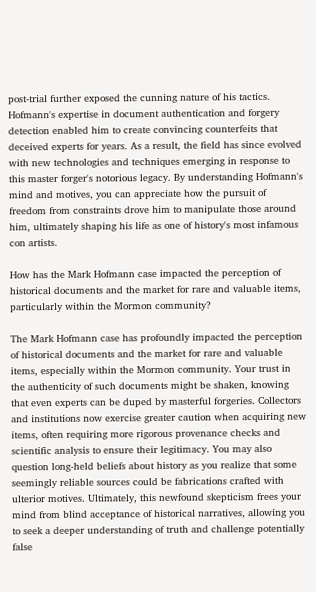post-trial further exposed the cunning nature of his tactics. Hofmann's expertise in document authentication and forgery detection enabled him to create convincing counterfeits that deceived experts for years. As a result, the field has since evolved with new technologies and techniques emerging in response to this master forger's notorious legacy. By understanding Hofmann's mind and motives, you can appreciate how the pursuit of freedom from constraints drove him to manipulate those around him, ultimately shaping his life as one of history's most infamous con artists.

How has the Mark Hofmann case impacted the perception of historical documents and the market for rare and valuable items, particularly within the Mormon community?

The Mark Hofmann case has profoundly impacted the perception of historical documents and the market for rare and valuable items, especially within the Mormon community. Your trust in the authenticity of such documents might be shaken, knowing that even experts can be duped by masterful forgeries. Collectors and institutions now exercise greater caution when acquiring new items, often requiring more rigorous provenance checks and scientific analysis to ensure their legitimacy. You may also question long-held beliefs about history as you realize that some seemingly reliable sources could be fabrications crafted with ulterior motives. Ultimately, this newfound skepticism frees your mind from blind acceptance of historical narratives, allowing you to seek a deeper understanding of truth and challenge potentially false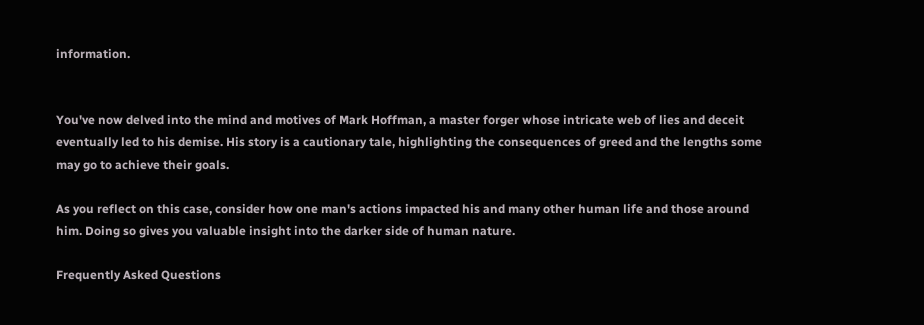information.


You've now delved into the mind and motives of Mark Hoffman, a master forger whose intricate web of lies and deceit eventually led to his demise. His story is a cautionary tale, highlighting the consequences of greed and the lengths some may go to achieve their goals.

As you reflect on this case, consider how one man's actions impacted his and many other human life and those around him. Doing so gives you valuable insight into the darker side of human nature.

Frequently Asked Questions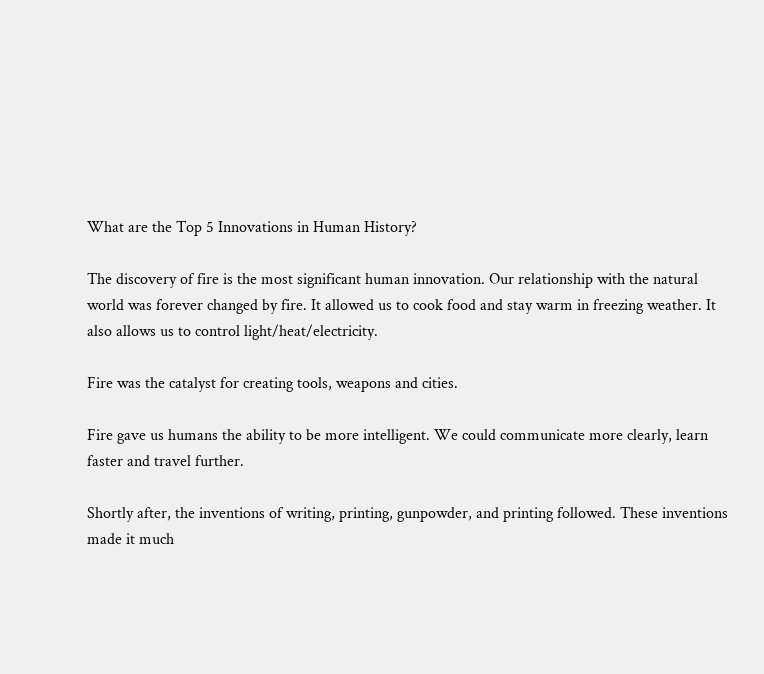What are the Top 5 Innovations in Human History?

The discovery of fire is the most significant human innovation. Our relationship with the natural world was forever changed by fire. It allowed us to cook food and stay warm in freezing weather. It also allows us to control light/heat/electricity.

Fire was the catalyst for creating tools, weapons and cities.

Fire gave us humans the ability to be more intelligent. We could communicate more clearly, learn faster and travel further.

Shortly after, the inventions of writing, printing, gunpowder, and printing followed. These inventions made it much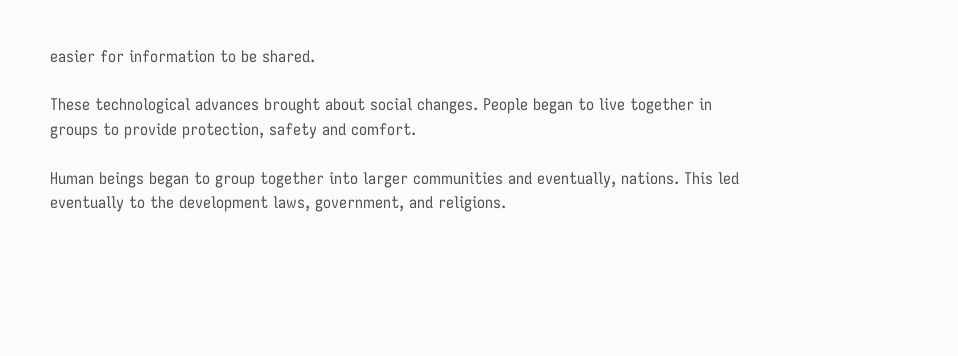easier for information to be shared.

These technological advances brought about social changes. People began to live together in groups to provide protection, safety and comfort.

Human beings began to group together into larger communities and eventually, nations. This led eventually to the development laws, government, and religions.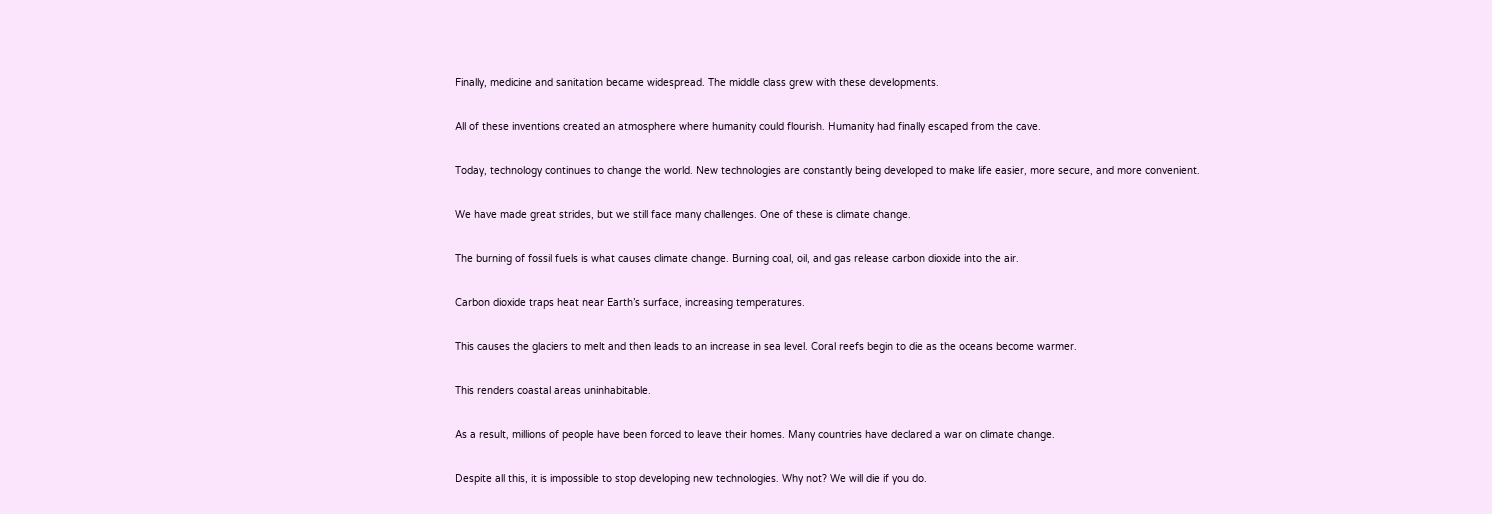Finally, medicine and sanitation became widespread. The middle class grew with these developments.

All of these inventions created an atmosphere where humanity could flourish. Humanity had finally escaped from the cave.

Today, technology continues to change the world. New technologies are constantly being developed to make life easier, more secure, and more convenient.

We have made great strides, but we still face many challenges. One of these is climate change.

The burning of fossil fuels is what causes climate change. Burning coal, oil, and gas release carbon dioxide into the air.

Carbon dioxide traps heat near Earth’s surface, increasing temperatures.

This causes the glaciers to melt and then leads to an increase in sea level. Coral reefs begin to die as the oceans become warmer.

This renders coastal areas uninhabitable.

As a result, millions of people have been forced to leave their homes. Many countries have declared a war on climate change.

Despite all this, it is impossible to stop developing new technologies. Why not? We will die if you do.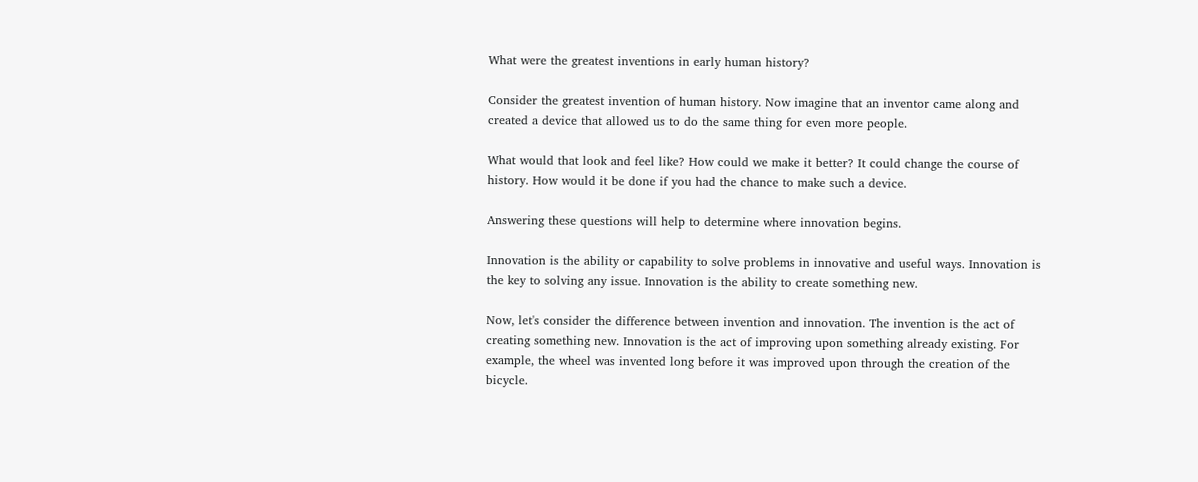What were the greatest inventions in early human history?

Consider the greatest invention of human history. Now imagine that an inventor came along and created a device that allowed us to do the same thing for even more people.

What would that look and feel like? How could we make it better? It could change the course of history. How would it be done if you had the chance to make such a device.

Answering these questions will help to determine where innovation begins.

Innovation is the ability or capability to solve problems in innovative and useful ways. Innovation is the key to solving any issue. Innovation is the ability to create something new.

Now, let's consider the difference between invention and innovation. The invention is the act of creating something new. Innovation is the act of improving upon something already existing. For example, the wheel was invented long before it was improved upon through the creation of the bicycle.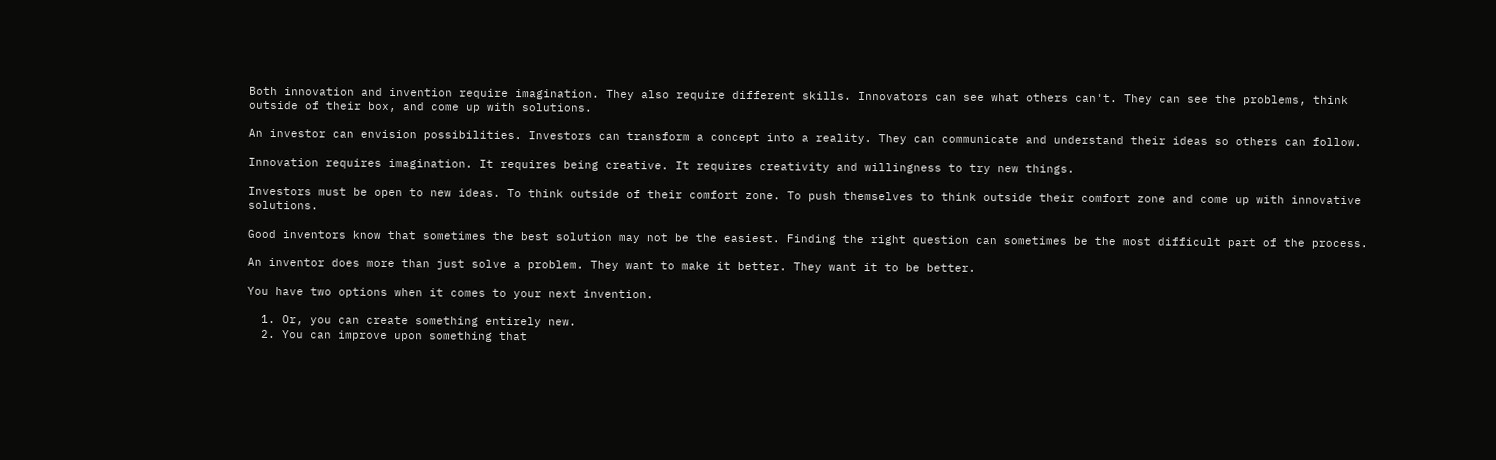Both innovation and invention require imagination. They also require different skills. Innovators can see what others can't. They can see the problems, think outside of their box, and come up with solutions.

An investor can envision possibilities. Investors can transform a concept into a reality. They can communicate and understand their ideas so others can follow.

Innovation requires imagination. It requires being creative. It requires creativity and willingness to try new things.

Investors must be open to new ideas. To think outside of their comfort zone. To push themselves to think outside their comfort zone and come up with innovative solutions.

Good inventors know that sometimes the best solution may not be the easiest. Finding the right question can sometimes be the most difficult part of the process.

An inventor does more than just solve a problem. They want to make it better. They want it to be better.

You have two options when it comes to your next invention.

  1. Or, you can create something entirely new.
  2. You can improve upon something that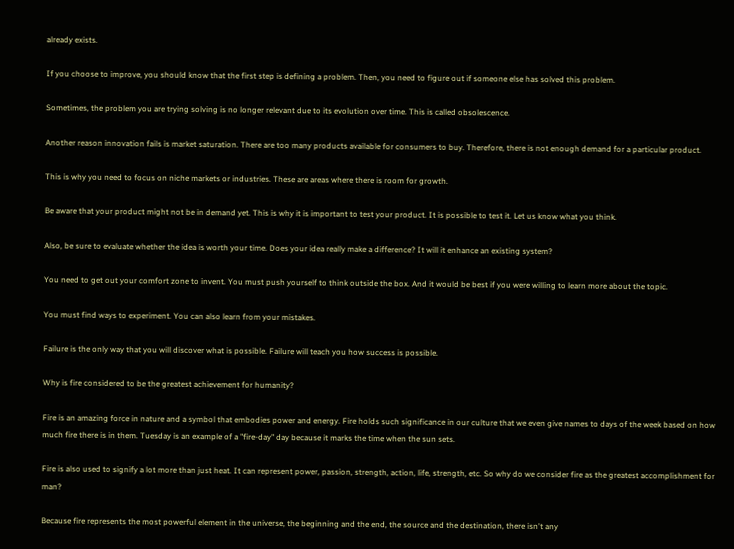already exists.

If you choose to improve, you should know that the first step is defining a problem. Then, you need to figure out if someone else has solved this problem.

Sometimes, the problem you are trying solving is no longer relevant due to its evolution over time. This is called obsolescence.

Another reason innovation fails is market saturation. There are too many products available for consumers to buy. Therefore, there is not enough demand for a particular product.

This is why you need to focus on niche markets or industries. These are areas where there is room for growth.

Be aware that your product might not be in demand yet. This is why it is important to test your product. It is possible to test it. Let us know what you think.

Also, be sure to evaluate whether the idea is worth your time. Does your idea really make a difference? It will it enhance an existing system?

You need to get out your comfort zone to invent. You must push yourself to think outside the box. And it would be best if you were willing to learn more about the topic.

You must find ways to experiment. You can also learn from your mistakes.

Failure is the only way that you will discover what is possible. Failure will teach you how success is possible.

Why is fire considered to be the greatest achievement for humanity?

Fire is an amazing force in nature and a symbol that embodies power and energy. Fire holds such significance in our culture that we even give names to days of the week based on how much fire there is in them. Tuesday is an example of a "fire-day" day because it marks the time when the sun sets.

Fire is also used to signify a lot more than just heat. It can represent power, passion, strength, action, life, strength, etc. So why do we consider fire as the greatest accomplishment for man?

Because fire represents the most powerful element in the universe, the beginning and the end, the source and the destination, there isn't any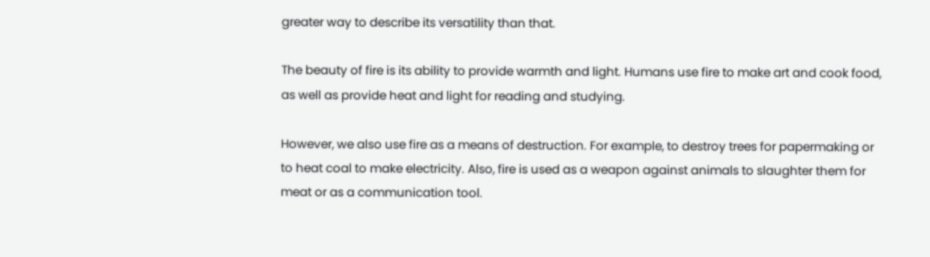greater way to describe its versatility than that.

The beauty of fire is its ability to provide warmth and light. Humans use fire to make art and cook food, as well as provide heat and light for reading and studying.

However, we also use fire as a means of destruction. For example, to destroy trees for papermaking or to heat coal to make electricity. Also, fire is used as a weapon against animals to slaughter them for meat or as a communication tool.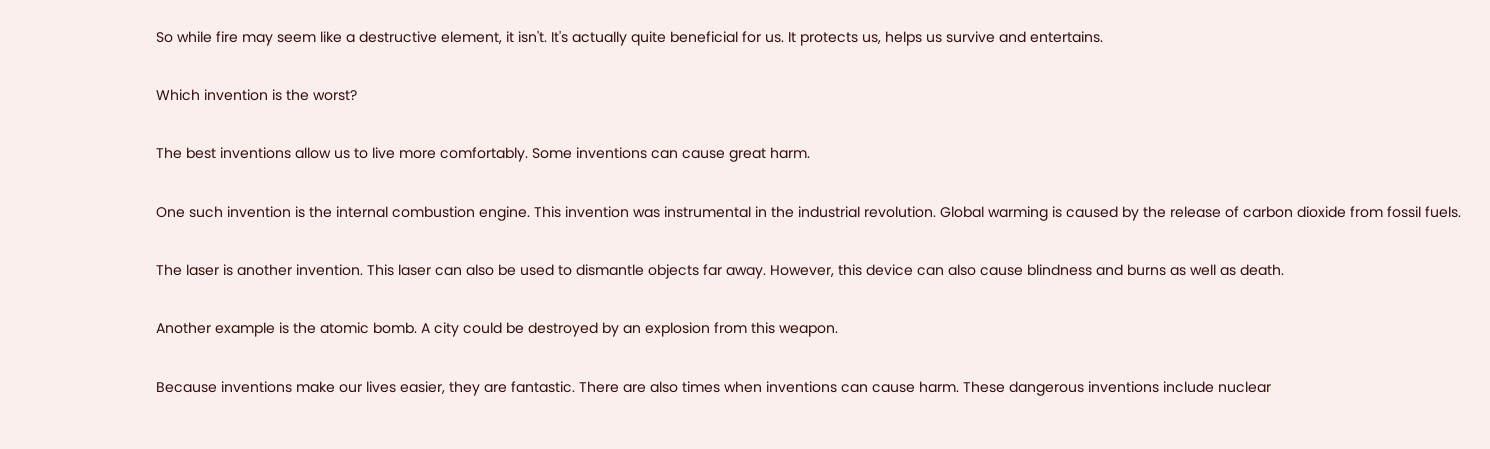So while fire may seem like a destructive element, it isn't. It's actually quite beneficial for us. It protects us, helps us survive and entertains.

Which invention is the worst?

The best inventions allow us to live more comfortably. Some inventions can cause great harm.

One such invention is the internal combustion engine. This invention was instrumental in the industrial revolution. Global warming is caused by the release of carbon dioxide from fossil fuels.

The laser is another invention. This laser can also be used to dismantle objects far away. However, this device can also cause blindness and burns as well as death.

Another example is the atomic bomb. A city could be destroyed by an explosion from this weapon.

Because inventions make our lives easier, they are fantastic. There are also times when inventions can cause harm. These dangerous inventions include nuclear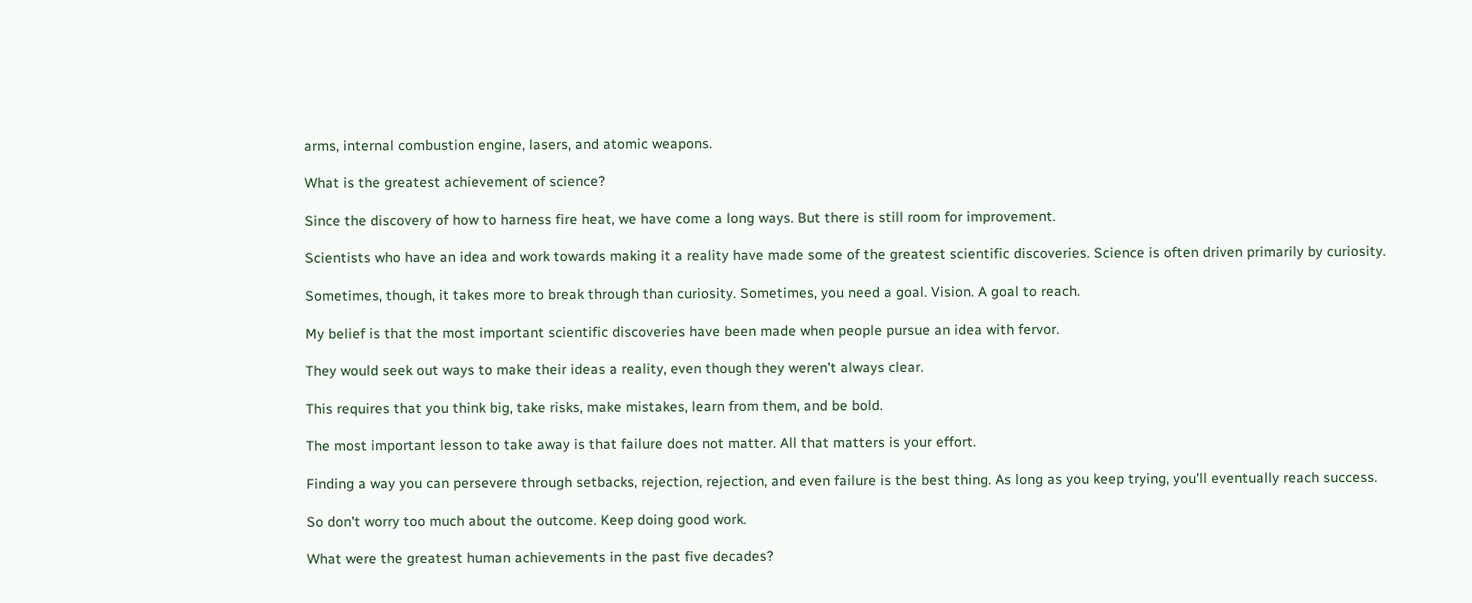arms, internal combustion engine, lasers, and atomic weapons.

What is the greatest achievement of science?

Since the discovery of how to harness fire heat, we have come a long ways. But there is still room for improvement.

Scientists who have an idea and work towards making it a reality have made some of the greatest scientific discoveries. Science is often driven primarily by curiosity.

Sometimes, though, it takes more to break through than curiosity. Sometimes, you need a goal. Vision. A goal to reach.

My belief is that the most important scientific discoveries have been made when people pursue an idea with fervor.

They would seek out ways to make their ideas a reality, even though they weren't always clear.

This requires that you think big, take risks, make mistakes, learn from them, and be bold.

The most important lesson to take away is that failure does not matter. All that matters is your effort.

Finding a way you can persevere through setbacks, rejection, rejection, and even failure is the best thing. As long as you keep trying, you'll eventually reach success.

So don't worry too much about the outcome. Keep doing good work.

What were the greatest human achievements in the past five decades?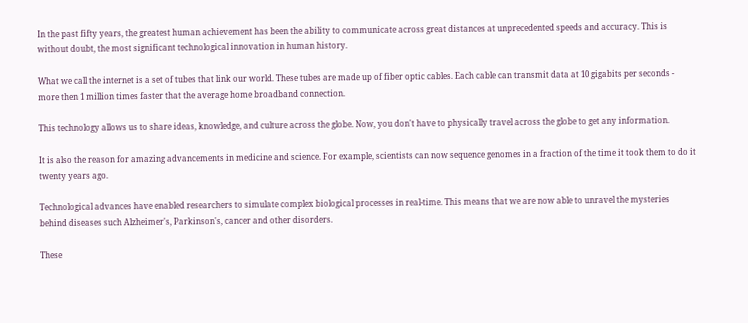In the past fifty years, the greatest human achievement has been the ability to communicate across great distances at unprecedented speeds and accuracy. This is without doubt, the most significant technological innovation in human history.

What we call the internet is a set of tubes that link our world. These tubes are made up of fiber optic cables. Each cable can transmit data at 10 gigabits per seconds - more then 1 million times faster that the average home broadband connection.

This technology allows us to share ideas, knowledge, and culture across the globe. Now, you don't have to physically travel across the globe to get any information.

It is also the reason for amazing advancements in medicine and science. For example, scientists can now sequence genomes in a fraction of the time it took them to do it twenty years ago.

Technological advances have enabled researchers to simulate complex biological processes in real-time. This means that we are now able to unravel the mysteries behind diseases such Alzheimer's, Parkinson's, cancer and other disorders.

These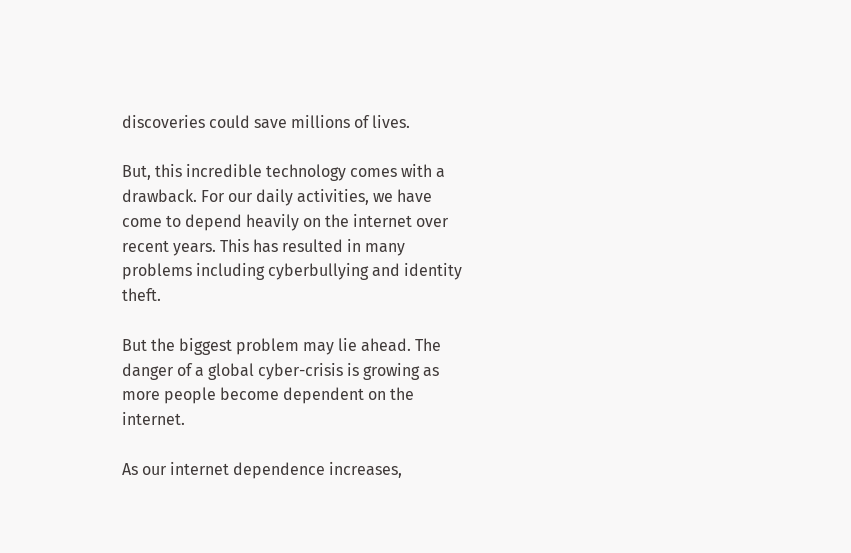discoveries could save millions of lives.

But, this incredible technology comes with a drawback. For our daily activities, we have come to depend heavily on the internet over recent years. This has resulted in many problems including cyberbullying and identity theft.

But the biggest problem may lie ahead. The danger of a global cyber-crisis is growing as more people become dependent on the internet.

As our internet dependence increases,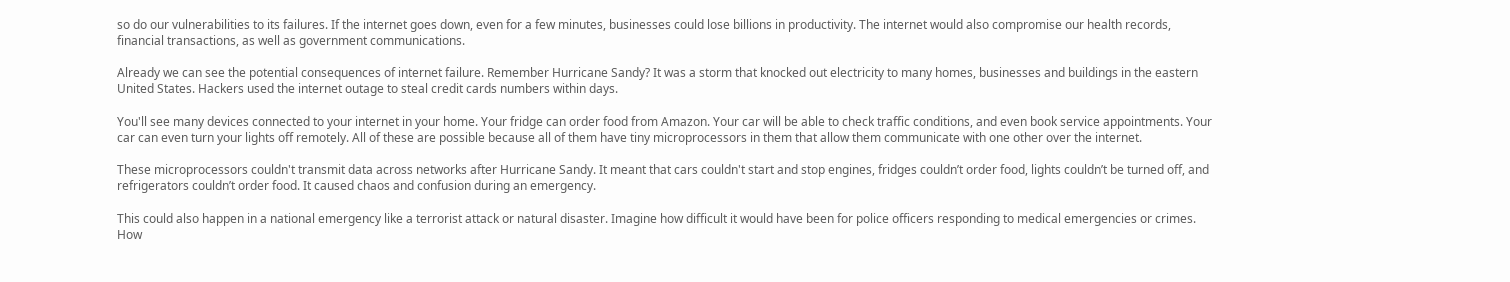so do our vulnerabilities to its failures. If the internet goes down, even for a few minutes, businesses could lose billions in productivity. The internet would also compromise our health records, financial transactions, as well as government communications.

Already we can see the potential consequences of internet failure. Remember Hurricane Sandy? It was a storm that knocked out electricity to many homes, businesses and buildings in the eastern United States. Hackers used the internet outage to steal credit cards numbers within days.

You'll see many devices connected to your internet in your home. Your fridge can order food from Amazon. Your car will be able to check traffic conditions, and even book service appointments. Your car can even turn your lights off remotely. All of these are possible because all of them have tiny microprocessors in them that allow them communicate with one other over the internet.

These microprocessors couldn't transmit data across networks after Hurricane Sandy. It meant that cars couldn't start and stop engines, fridges couldn’t order food, lights couldn’t be turned off, and refrigerators couldn’t order food. It caused chaos and confusion during an emergency.

This could also happen in a national emergency like a terrorist attack or natural disaster. Imagine how difficult it would have been for police officers responding to medical emergencies or crimes. How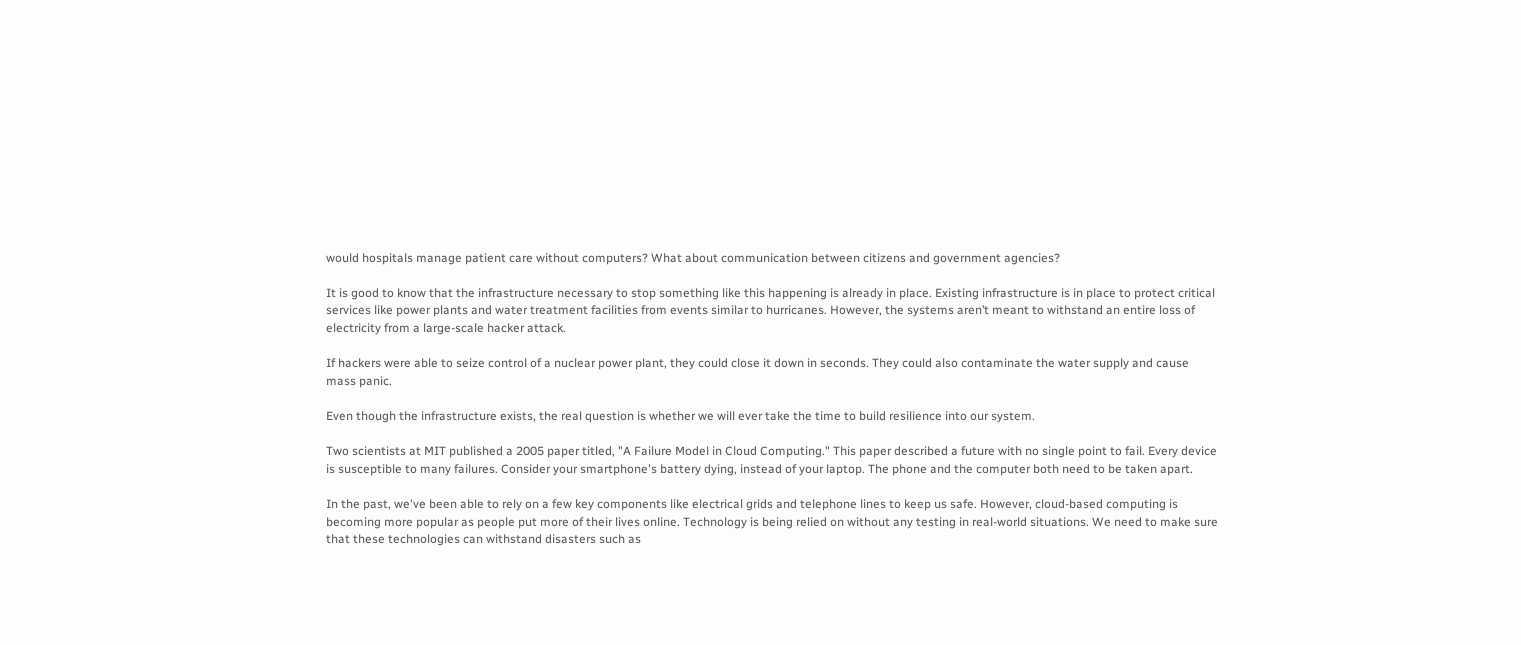would hospitals manage patient care without computers? What about communication between citizens and government agencies?

It is good to know that the infrastructure necessary to stop something like this happening is already in place. Existing infrastructure is in place to protect critical services like power plants and water treatment facilities from events similar to hurricanes. However, the systems aren’t meant to withstand an entire loss of electricity from a large-scale hacker attack.

If hackers were able to seize control of a nuclear power plant, they could close it down in seconds. They could also contaminate the water supply and cause mass panic.

Even though the infrastructure exists, the real question is whether we will ever take the time to build resilience into our system.

Two scientists at MIT published a 2005 paper titled, "A Failure Model in Cloud Computing." This paper described a future with no single point to fail. Every device is susceptible to many failures. Consider your smartphone's battery dying, instead of your laptop. The phone and the computer both need to be taken apart.

In the past, we've been able to rely on a few key components like electrical grids and telephone lines to keep us safe. However, cloud-based computing is becoming more popular as people put more of their lives online. Technology is being relied on without any testing in real-world situations. We need to make sure that these technologies can withstand disasters such as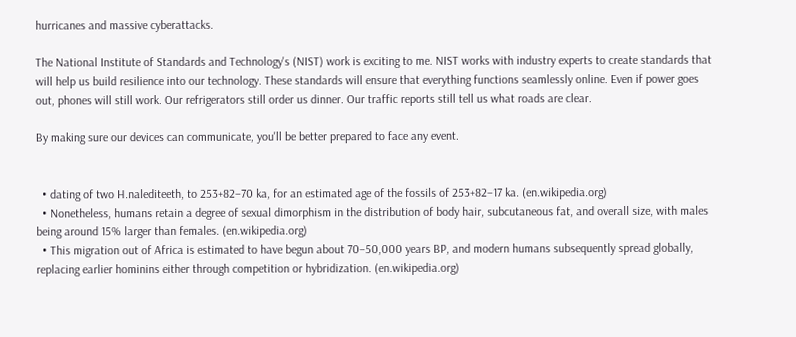hurricanes and massive cyberattacks.

The National Institute of Standards and Technology's (NIST) work is exciting to me. NIST works with industry experts to create standards that will help us build resilience into our technology. These standards will ensure that everything functions seamlessly online. Even if power goes out, phones will still work. Our refrigerators still order us dinner. Our traffic reports still tell us what roads are clear.

By making sure our devices can communicate, you'll be better prepared to face any event.


  • dating of two H.nalediteeth, to 253+82−70 ka, for an estimated age of the fossils of 253+82−17 ka. (en.wikipedia.org)
  • Nonetheless, humans retain a degree of sexual dimorphism in the distribution of body hair, subcutaneous fat, and overall size, with males being around 15% larger than females. (en.wikipedia.org)
  • This migration out of Africa is estimated to have begun about 70–50,000 years BP, and modern humans subsequently spread globally, replacing earlier hominins either through competition or hybridization. (en.wikipedia.org)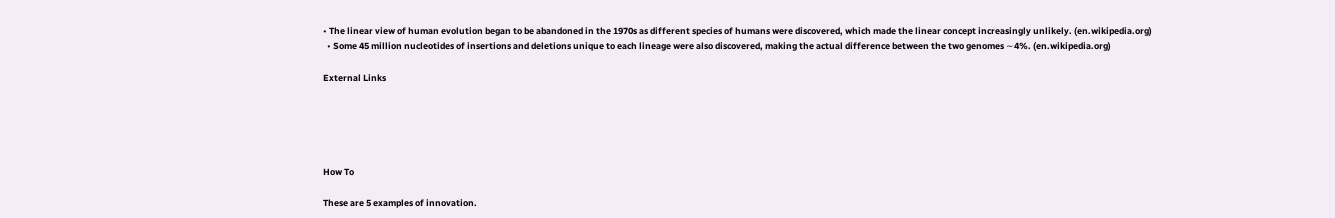• The linear view of human evolution began to be abandoned in the 1970s as different species of humans were discovered, which made the linear concept increasingly unlikely. (en.wikipedia.org)
  • Some 45 million nucleotides of insertions and deletions unique to each lineage were also discovered, making the actual difference between the two genomes ∼4%. (en.wikipedia.org)

External Links





How To

These are 5 examples of innovation.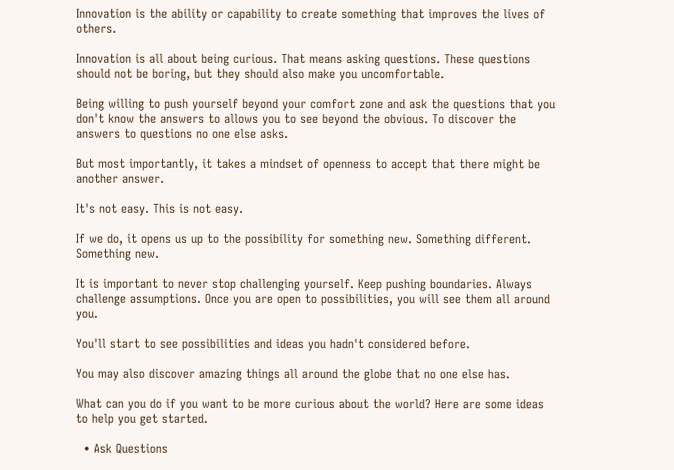Innovation is the ability or capability to create something that improves the lives of others.

Innovation is all about being curious. That means asking questions. These questions should not be boring, but they should also make you uncomfortable.

Being willing to push yourself beyond your comfort zone and ask the questions that you don't know the answers to allows you to see beyond the obvious. To discover the answers to questions no one else asks.

But most importantly, it takes a mindset of openness to accept that there might be another answer.

It's not easy. This is not easy.

If we do, it opens us up to the possibility for something new. Something different. Something new.

It is important to never stop challenging yourself. Keep pushing boundaries. Always challenge assumptions. Once you are open to possibilities, you will see them all around you.

You'll start to see possibilities and ideas you hadn't considered before.

You may also discover amazing things all around the globe that no one else has.

What can you do if you want to be more curious about the world? Here are some ideas to help you get started.

  • Ask Questions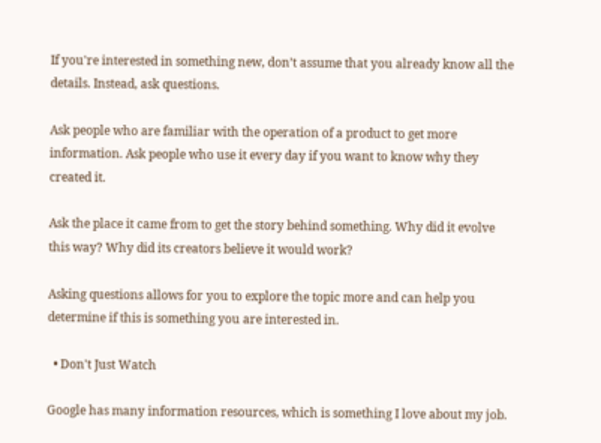If you're interested in something new, don’t assume that you already know all the details. Instead, ask questions.

Ask people who are familiar with the operation of a product to get more information. Ask people who use it every day if you want to know why they created it.

Ask the place it came from to get the story behind something. Why did it evolve this way? Why did its creators believe it would work?

Asking questions allows for you to explore the topic more and can help you determine if this is something you are interested in.

  • Don't Just Watch

Google has many information resources, which is something I love about my job.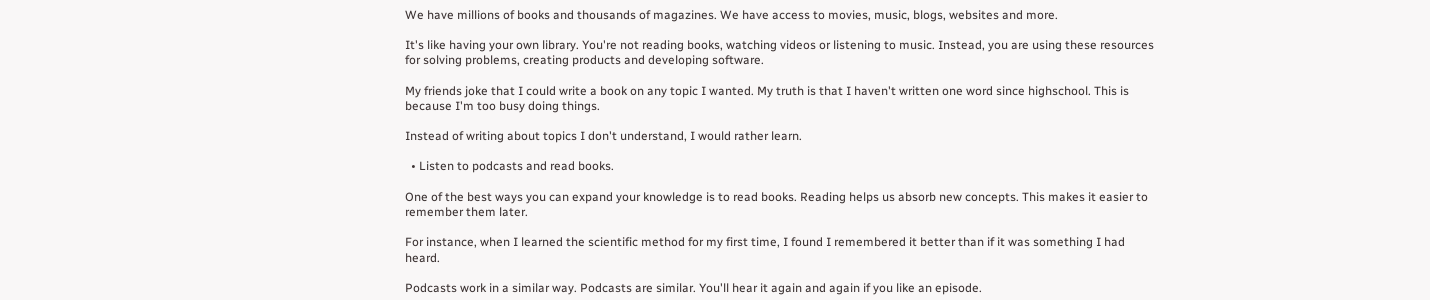We have millions of books and thousands of magazines. We have access to movies, music, blogs, websites and more.

It's like having your own library. You're not reading books, watching videos or listening to music. Instead, you are using these resources for solving problems, creating products and developing software.

My friends joke that I could write a book on any topic I wanted. My truth is that I haven't written one word since highschool. This is because I'm too busy doing things.

Instead of writing about topics I don't understand, I would rather learn.

  • Listen to podcasts and read books.

One of the best ways you can expand your knowledge is to read books. Reading helps us absorb new concepts. This makes it easier to remember them later.

For instance, when I learned the scientific method for my first time, I found I remembered it better than if it was something I had heard.

Podcasts work in a similar way. Podcasts are similar. You'll hear it again and again if you like an episode.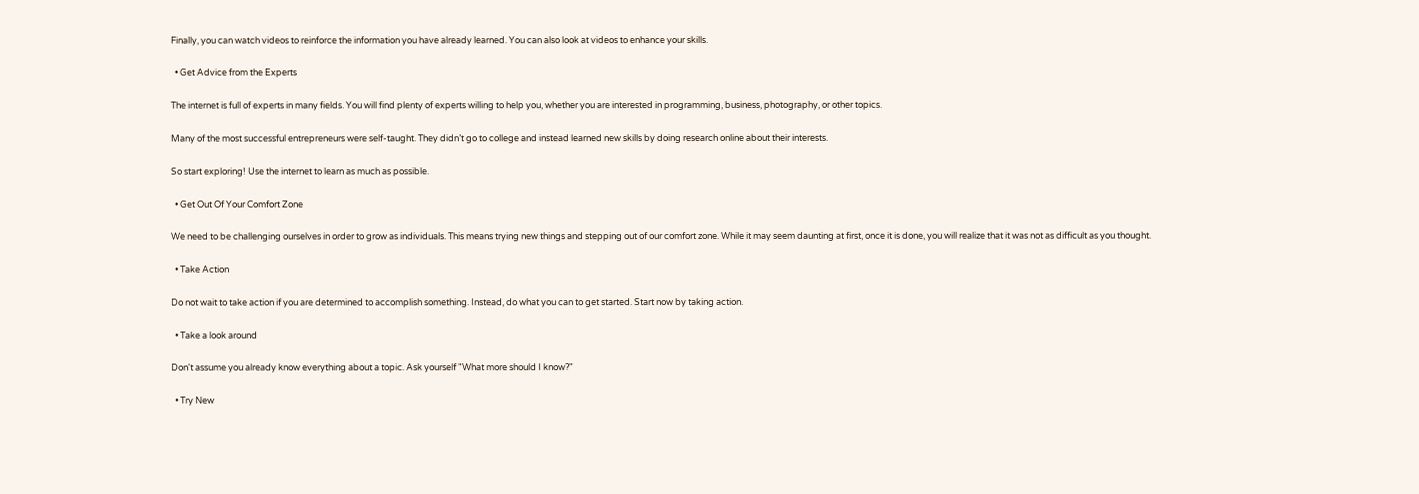Finally, you can watch videos to reinforce the information you have already learned. You can also look at videos to enhance your skills.

  • Get Advice from the Experts

The internet is full of experts in many fields. You will find plenty of experts willing to help you, whether you are interested in programming, business, photography, or other topics.

Many of the most successful entrepreneurs were self-taught. They didn’t go to college and instead learned new skills by doing research online about their interests.

So start exploring! Use the internet to learn as much as possible.

  • Get Out Of Your Comfort Zone

We need to be challenging ourselves in order to grow as individuals. This means trying new things and stepping out of our comfort zone. While it may seem daunting at first, once it is done, you will realize that it was not as difficult as you thought.

  • Take Action

Do not wait to take action if you are determined to accomplish something. Instead, do what you can to get started. Start now by taking action.

  • Take a look around

Don't assume you already know everything about a topic. Ask yourself "What more should I know?"

  • Try New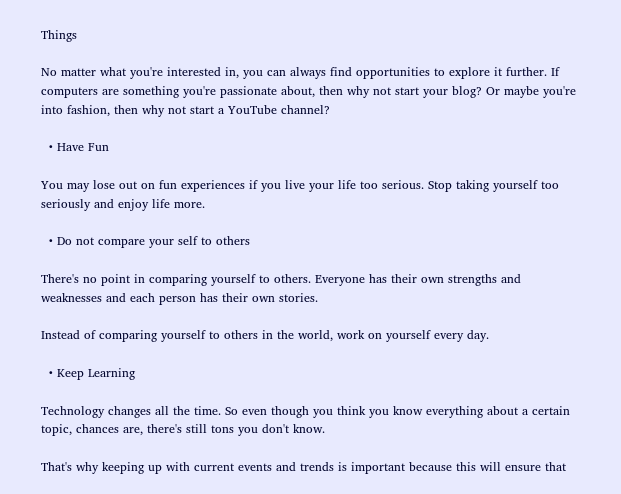Things

No matter what you're interested in, you can always find opportunities to explore it further. If computers are something you're passionate about, then why not start your blog? Or maybe you're into fashion, then why not start a YouTube channel?

  • Have Fun

You may lose out on fun experiences if you live your life too serious. Stop taking yourself too seriously and enjoy life more.

  • Do not compare your self to others

There's no point in comparing yourself to others. Everyone has their own strengths and weaknesses and each person has their own stories.

Instead of comparing yourself to others in the world, work on yourself every day.

  • Keep Learning

Technology changes all the time. So even though you think you know everything about a certain topic, chances are, there's still tons you don't know.

That's why keeping up with current events and trends is important because this will ensure that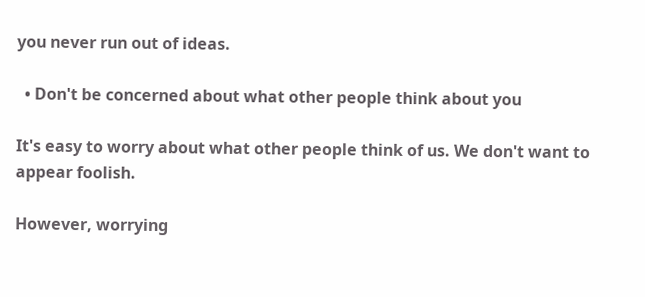you never run out of ideas.

  • Don't be concerned about what other people think about you

It's easy to worry about what other people think of us. We don't want to appear foolish.

However, worrying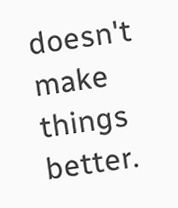doesn't make things better.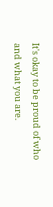It's okay to be proud of who and what you are.